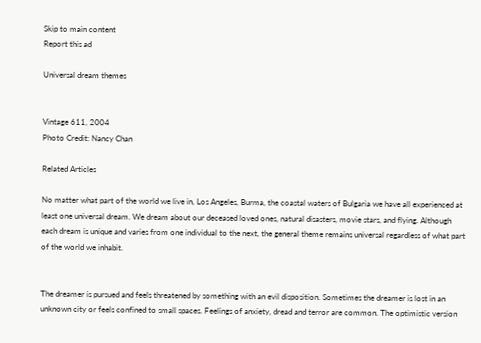Skip to main content
Report this ad

Universal dream themes


Vintage 611, 2004
Photo Credit: Nancy Chan

Related Articles

No matter what part of the world we live in, Los Angeles, Burma, the coastal waters of Bulgaria we have all experienced at least one universal dream. We dream about our deceased loved ones, natural disasters, movie stars, and flying. Although each dream is unique and varies from one individual to the next, the general theme remains universal regardless of what part of the world we inhabit.


The dreamer is pursued and feels threatened by something with an evil disposition. Sometimes the dreamer is lost in an unknown city or feels confined to small spaces. Feelings of anxiety, dread and terror are common. The optimistic version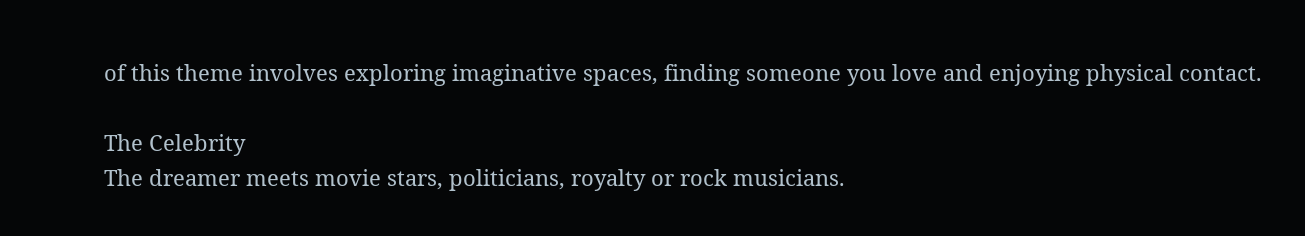of this theme involves exploring imaginative spaces, finding someone you love and enjoying physical contact.

The Celebrity
The dreamer meets movie stars, politicians, royalty or rock musicians.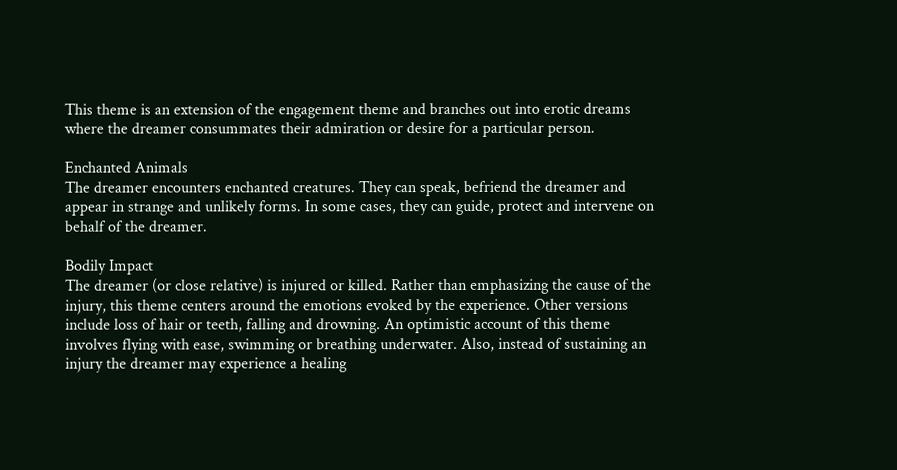This theme is an extension of the engagement theme and branches out into erotic dreams where the dreamer consummates their admiration or desire for a particular person.

Enchanted Animals
The dreamer encounters enchanted creatures. They can speak, befriend the dreamer and appear in strange and unlikely forms. In some cases, they can guide, protect and intervene on behalf of the dreamer.

Bodily Impact
The dreamer (or close relative) is injured or killed. Rather than emphasizing the cause of the injury, this theme centers around the emotions evoked by the experience. Other versions include loss of hair or teeth, falling and drowning. An optimistic account of this theme involves flying with ease, swimming or breathing underwater. Also, instead of sustaining an injury the dreamer may experience a healing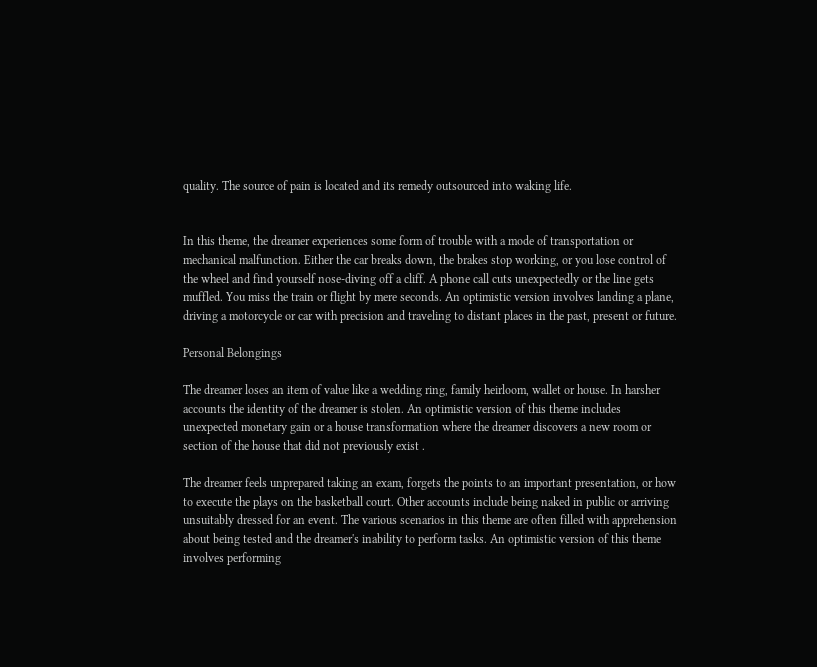quality. The source of pain is located and its remedy outsourced into waking life.


In this theme, the dreamer experiences some form of trouble with a mode of transportation or mechanical malfunction. Either the car breaks down, the brakes stop working, or you lose control of the wheel and find yourself nose-diving off a cliff. A phone call cuts unexpectedly or the line gets muffled. You miss the train or flight by mere seconds. An optimistic version involves landing a plane, driving a motorcycle or car with precision and traveling to distant places in the past, present or future.

Personal Belongings

The dreamer loses an item of value like a wedding ring, family heirloom, wallet or house. In harsher  accounts the identity of the dreamer is stolen. An optimistic version of this theme includes unexpected monetary gain or a house transformation where the dreamer discovers a new room or section of the house that did not previously exist .

The dreamer feels unprepared taking an exam, forgets the points to an important presentation, or how to execute the plays on the basketball court. Other accounts include being naked in public or arriving unsuitably dressed for an event. The various scenarios in this theme are often filled with apprehension about being tested and the dreamer's inability to perform tasks. An optimistic version of this theme involves performing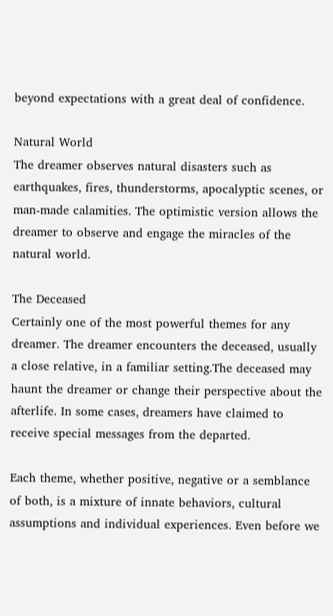beyond expectations with a great deal of confidence.

Natural World
The dreamer observes natural disasters such as earthquakes, fires, thunderstorms, apocalyptic scenes, or man-made calamities. The optimistic version allows the dreamer to observe and engage the miracles of the natural world.

The Deceased
Certainly one of the most powerful themes for any dreamer. The dreamer encounters the deceased, usually a close relative, in a familiar setting.The deceased may haunt the dreamer or change their perspective about the afterlife. In some cases, dreamers have claimed to receive special messages from the departed.

Each theme, whether positive, negative or a semblance of both, is a mixture of innate behaviors, cultural assumptions and individual experiences. Even before we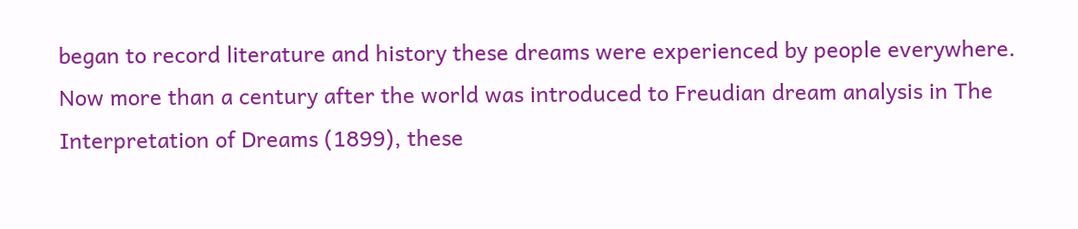began to record literature and history these dreams were experienced by people everywhere. Now more than a century after the world was introduced to Freudian dream analysis in The Interpretation of Dreams (1899), these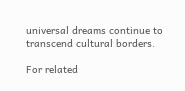universal dreams continue to transcend cultural borders.

For related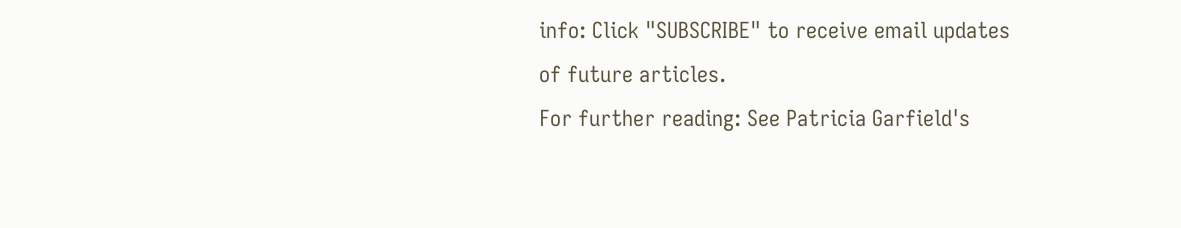info: Click "SUBSCRIBE" to receive email updates of future articles.
For further reading: See Patricia Garfield's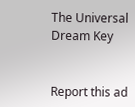The Universal Dream Key


Report this ad